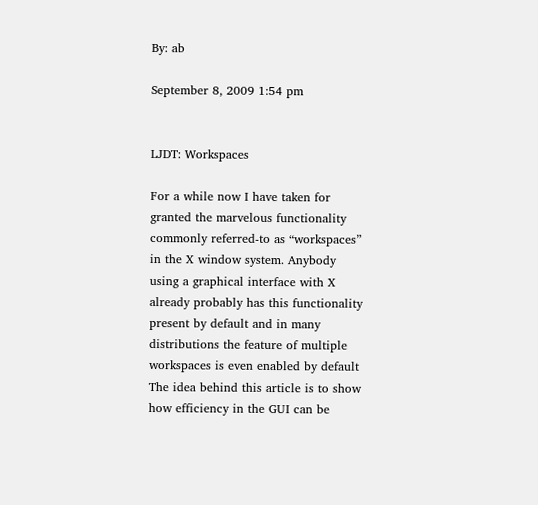By: ab

September 8, 2009 1:54 pm


LJDT: Workspaces

For a while now I have taken for granted the marvelous functionality commonly referred-to as “workspaces” in the X window system. Anybody using a graphical interface with X already probably has this functionality present by default and in many distributions the feature of multiple workspaces is even enabled by default The idea behind this article is to show how efficiency in the GUI can be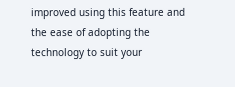improved using this feature and the ease of adopting the technology to suit your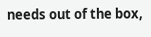needs out of the box,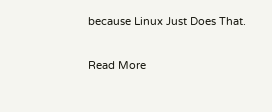because Linux Just Does That.

Read More